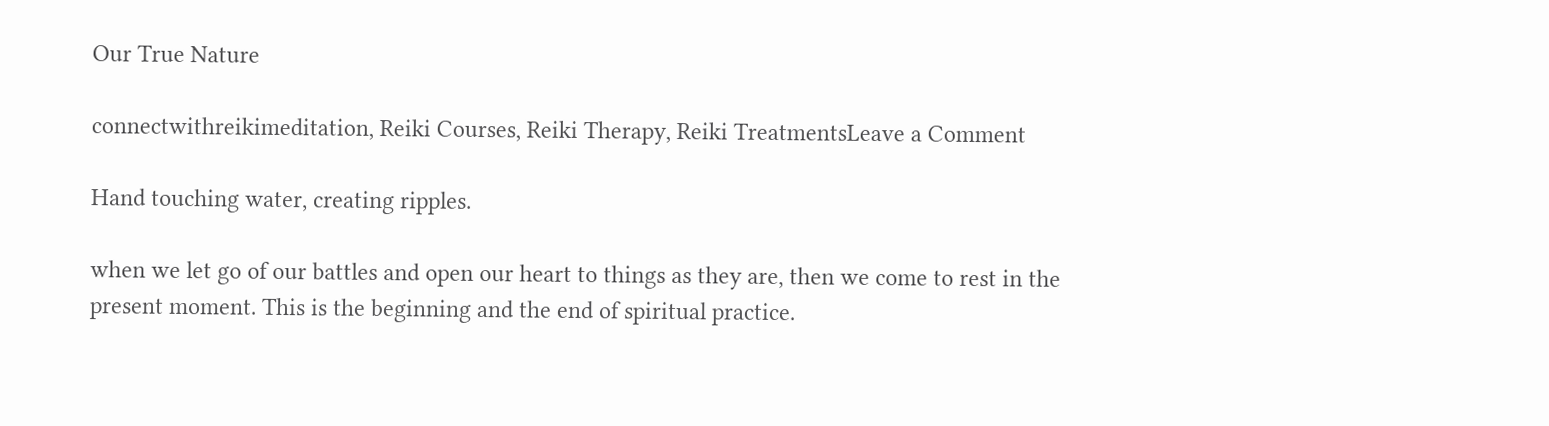Our True Nature

connectwithreikimeditation, Reiki Courses, Reiki Therapy, Reiki TreatmentsLeave a Comment

Hand touching water, creating ripples.

when we let go of our battles and open our heart to things as they are, then we come to rest in the present moment. This is the beginning and the end of spiritual practice.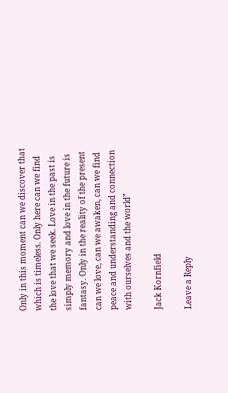Only in this moment can we discover that which is timeless. Only here can we find the love that we seek. Love in the past is simply memory and love in the future is fantasy. Only in the reality of the present can we love, can we awaken, can we find peace and understanding and connection with ourselves and the world”

Jack Kornfield

Leave a Reply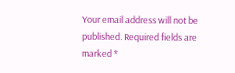Your email address will not be published. Required fields are marked *